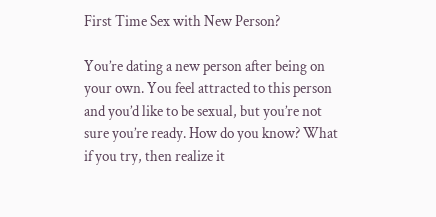First Time Sex with New Person?

You’re dating a new person after being on your own. You feel attracted to this person and you’d like to be sexual, but you’re not sure you’re ready. How do you know? What if you try, then realize it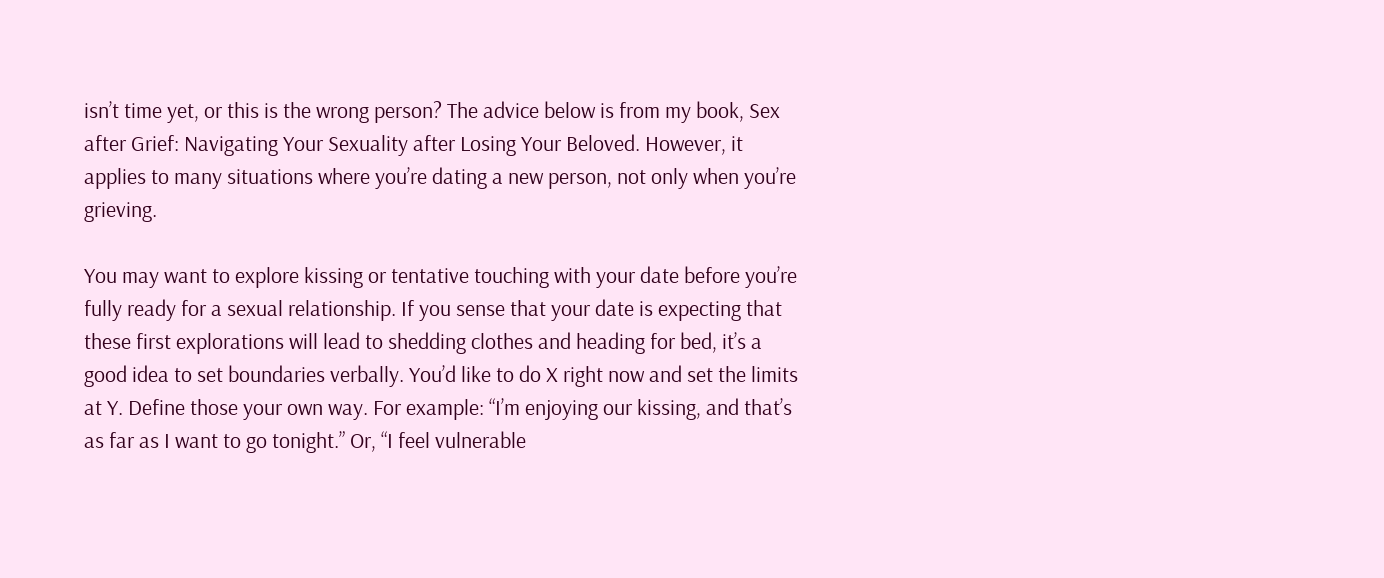isn’t time yet, or this is the wrong person? The advice below is from my book, Sex after Grief: Navigating Your Sexuality after Losing Your Beloved. However, it applies to many situations where you’re dating a new person, not only when you’re grieving.

You may want to explore kissing or tentative touching with your date before you’re fully ready for a sexual relationship. If you sense that your date is expecting that these first explorations will lead to shedding clothes and heading for bed, it’s a good idea to set boundaries verbally. You’d like to do X right now and set the limits at Y. Define those your own way. For example: “I’m enjoying our kissing, and that’s as far as I want to go tonight.” Or, “I feel vulnerable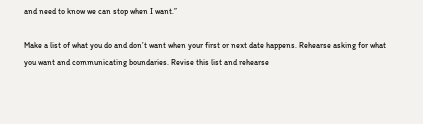and need to know we can stop when I want.”

Make a list of what you do and don’t want when your first or next date happens. Rehearse asking for what you want and communicating boundaries. Revise this list and rehearse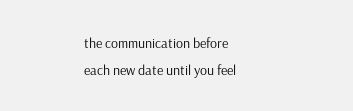the communication before each new date until you feel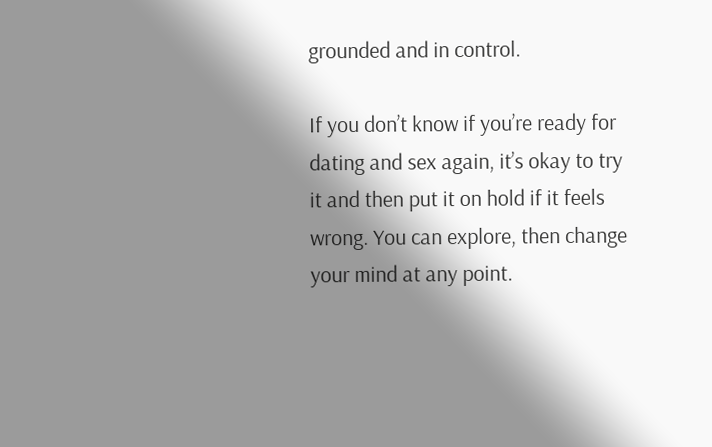grounded and in control.

If you don’t know if you’re ready for dating and sex again, it’s okay to try it and then put it on hold if it feels wrong. You can explore, then change your mind at any point.